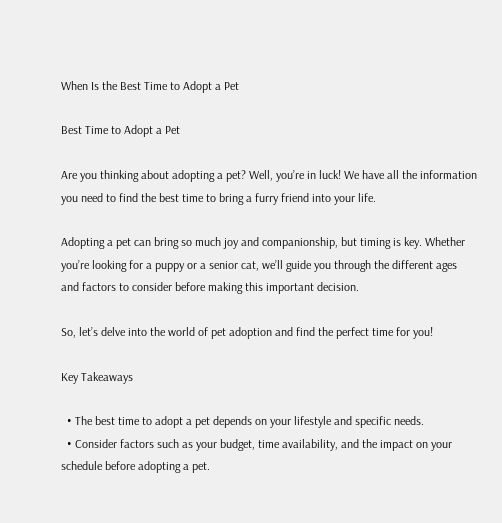When Is the Best Time to Adopt a Pet

Best Time to Adopt a Pet

Are you thinking about adopting a pet? Well, you’re in luck! We have all the information you need to find the best time to bring a furry friend into your life.

Adopting a pet can bring so much joy and companionship, but timing is key. Whether you’re looking for a puppy or a senior cat, we’ll guide you through the different ages and factors to consider before making this important decision.

So, let’s delve into the world of pet adoption and find the perfect time for you!

Key Takeaways

  • The best time to adopt a pet depends on your lifestyle and specific needs.
  • Consider factors such as your budget, time availability, and the impact on your schedule before adopting a pet.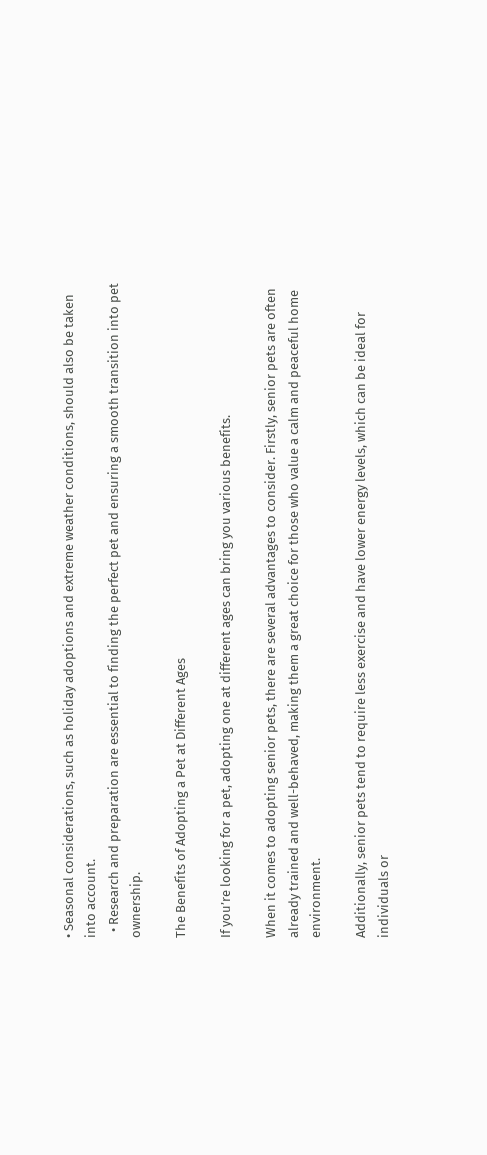• Seasonal considerations, such as holiday adoptions and extreme weather conditions, should also be taken into account.
  • Research and preparation are essential to finding the perfect pet and ensuring a smooth transition into pet ownership.

The Benefits of Adopting a Pet at Different Ages

If you’re looking for a pet, adopting one at different ages can bring you various benefits.

When it comes to adopting senior pets, there are several advantages to consider. Firstly, senior pets are often already trained and well-behaved, making them a great choice for those who value a calm and peaceful home environment.

Additionally, senior pets tend to require less exercise and have lower energy levels, which can be ideal for individuals or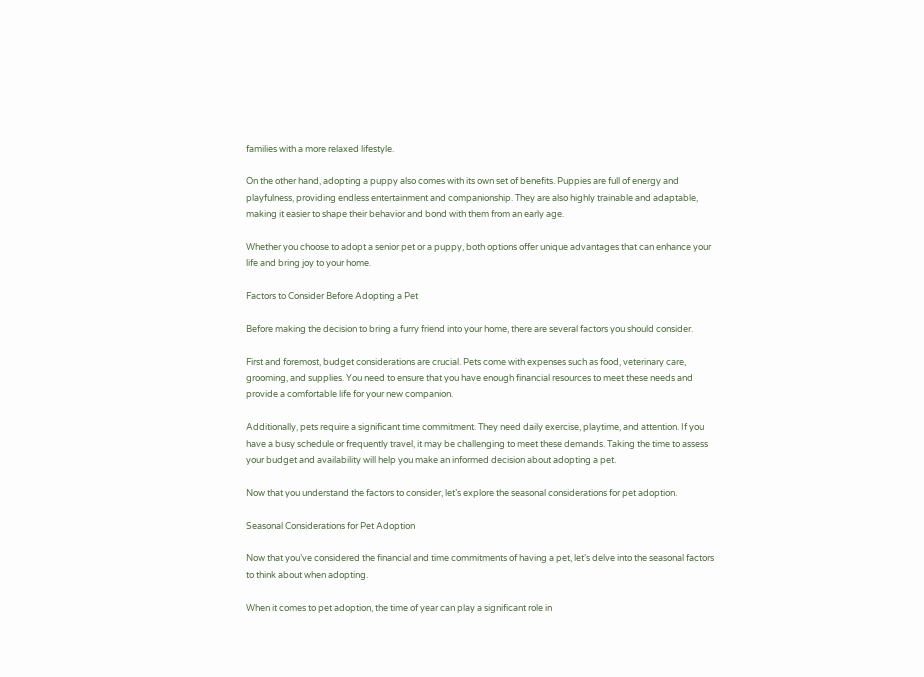families with a more relaxed lifestyle.

On the other hand, adopting a puppy also comes with its own set of benefits. Puppies are full of energy and playfulness, providing endless entertainment and companionship. They are also highly trainable and adaptable, making it easier to shape their behavior and bond with them from an early age.

Whether you choose to adopt a senior pet or a puppy, both options offer unique advantages that can enhance your life and bring joy to your home.

Factors to Consider Before Adopting a Pet

Before making the decision to bring a furry friend into your home, there are several factors you should consider.

First and foremost, budget considerations are crucial. Pets come with expenses such as food, veterinary care, grooming, and supplies. You need to ensure that you have enough financial resources to meet these needs and provide a comfortable life for your new companion.

Additionally, pets require a significant time commitment. They need daily exercise, playtime, and attention. If you have a busy schedule or frequently travel, it may be challenging to meet these demands. Taking the time to assess your budget and availability will help you make an informed decision about adopting a pet.

Now that you understand the factors to consider, let’s explore the seasonal considerations for pet adoption.

Seasonal Considerations for Pet Adoption

Now that you’ve considered the financial and time commitments of having a pet, let’s delve into the seasonal factors to think about when adopting.

When it comes to pet adoption, the time of year can play a significant role in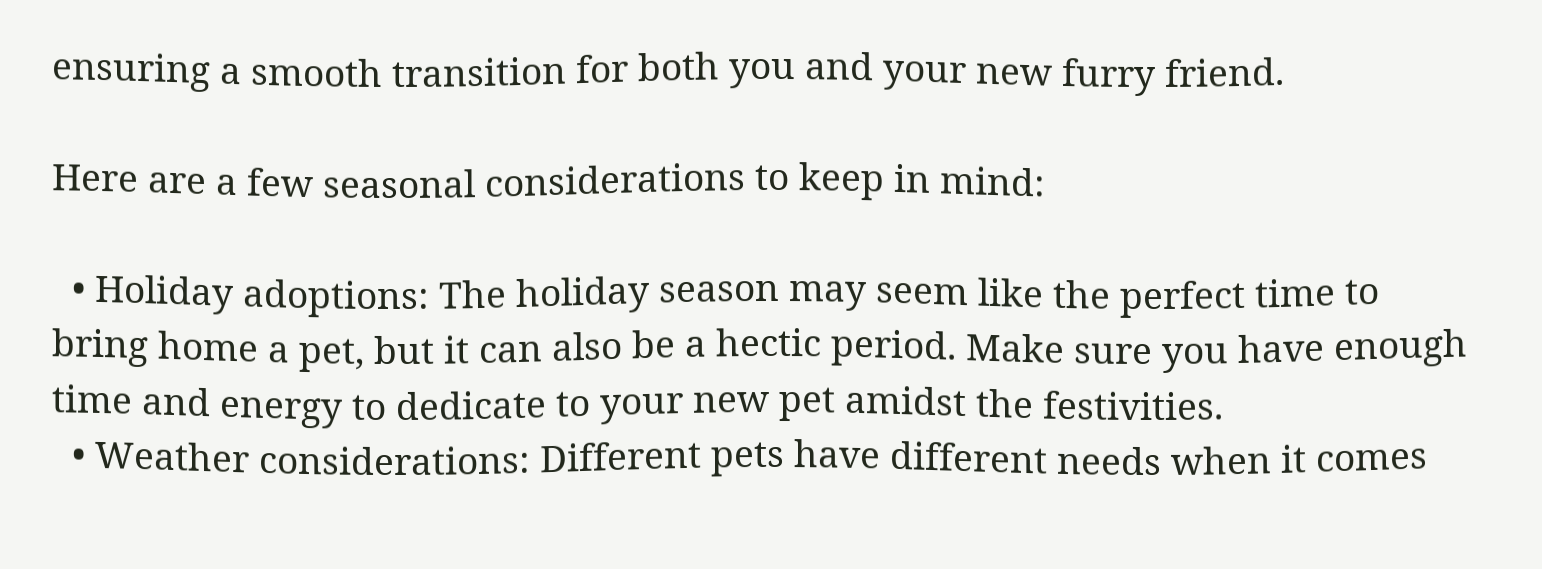ensuring a smooth transition for both you and your new furry friend.

Here are a few seasonal considerations to keep in mind:

  • Holiday adoptions: The holiday season may seem like the perfect time to bring home a pet, but it can also be a hectic period. Make sure you have enough time and energy to dedicate to your new pet amidst the festivities.
  • Weather considerations: Different pets have different needs when it comes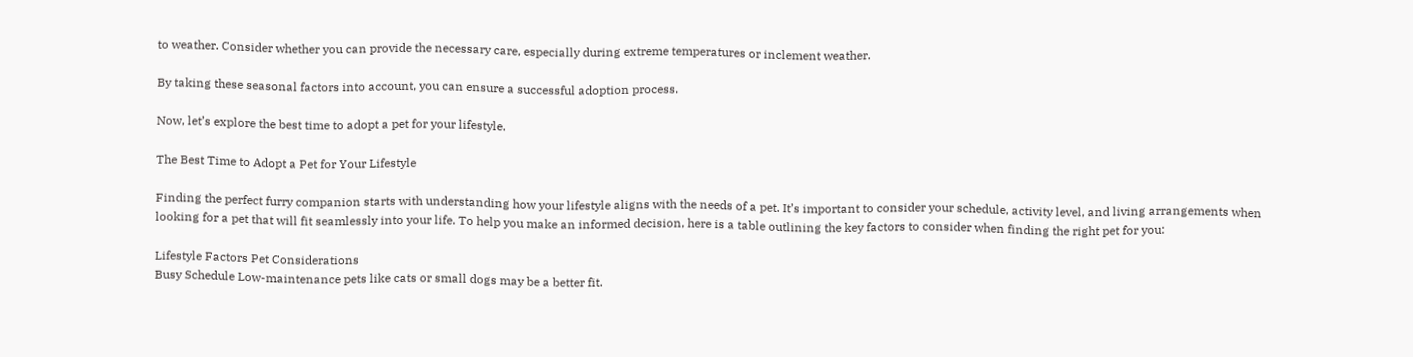to weather. Consider whether you can provide the necessary care, especially during extreme temperatures or inclement weather.

By taking these seasonal factors into account, you can ensure a successful adoption process.

Now, let’s explore the best time to adopt a pet for your lifestyle.

The Best Time to Adopt a Pet for Your Lifestyle

Finding the perfect furry companion starts with understanding how your lifestyle aligns with the needs of a pet. It’s important to consider your schedule, activity level, and living arrangements when looking for a pet that will fit seamlessly into your life. To help you make an informed decision, here is a table outlining the key factors to consider when finding the right pet for you:

Lifestyle Factors Pet Considerations
Busy Schedule Low-maintenance pets like cats or small dogs may be a better fit.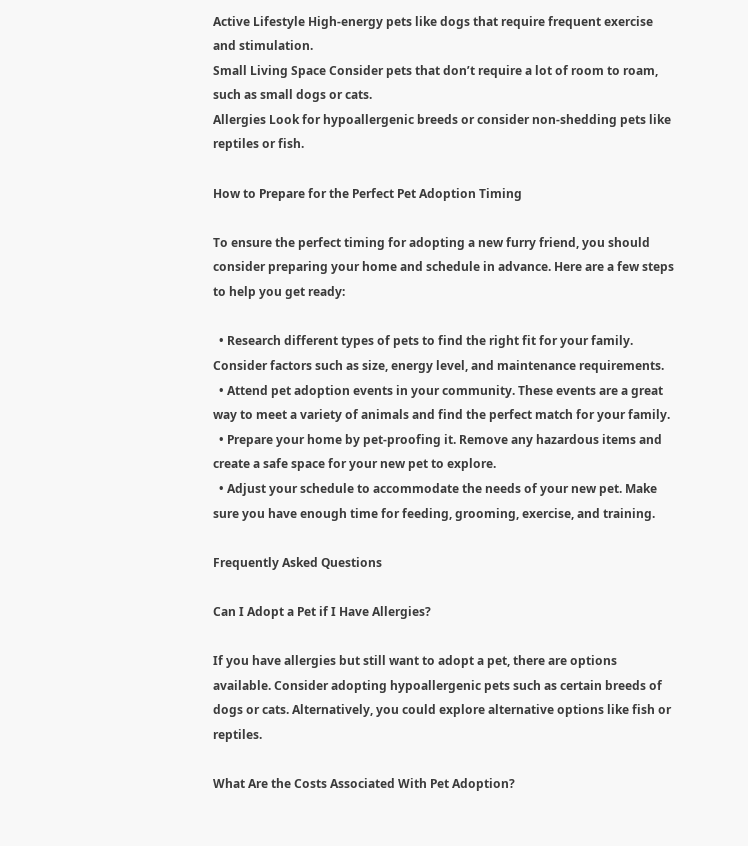Active Lifestyle High-energy pets like dogs that require frequent exercise and stimulation.
Small Living Space Consider pets that don’t require a lot of room to roam, such as small dogs or cats.
Allergies Look for hypoallergenic breeds or consider non-shedding pets like reptiles or fish.

How to Prepare for the Perfect Pet Adoption Timing

To ensure the perfect timing for adopting a new furry friend, you should consider preparing your home and schedule in advance. Here are a few steps to help you get ready:

  • Research different types of pets to find the right fit for your family. Consider factors such as size, energy level, and maintenance requirements.
  • Attend pet adoption events in your community. These events are a great way to meet a variety of animals and find the perfect match for your family.
  • Prepare your home by pet-proofing it. Remove any hazardous items and create a safe space for your new pet to explore.
  • Adjust your schedule to accommodate the needs of your new pet. Make sure you have enough time for feeding, grooming, exercise, and training.

Frequently Asked Questions

Can I Adopt a Pet if I Have Allergies?

If you have allergies but still want to adopt a pet, there are options available. Consider adopting hypoallergenic pets such as certain breeds of dogs or cats. Alternatively, you could explore alternative options like fish or reptiles.

What Are the Costs Associated With Pet Adoption?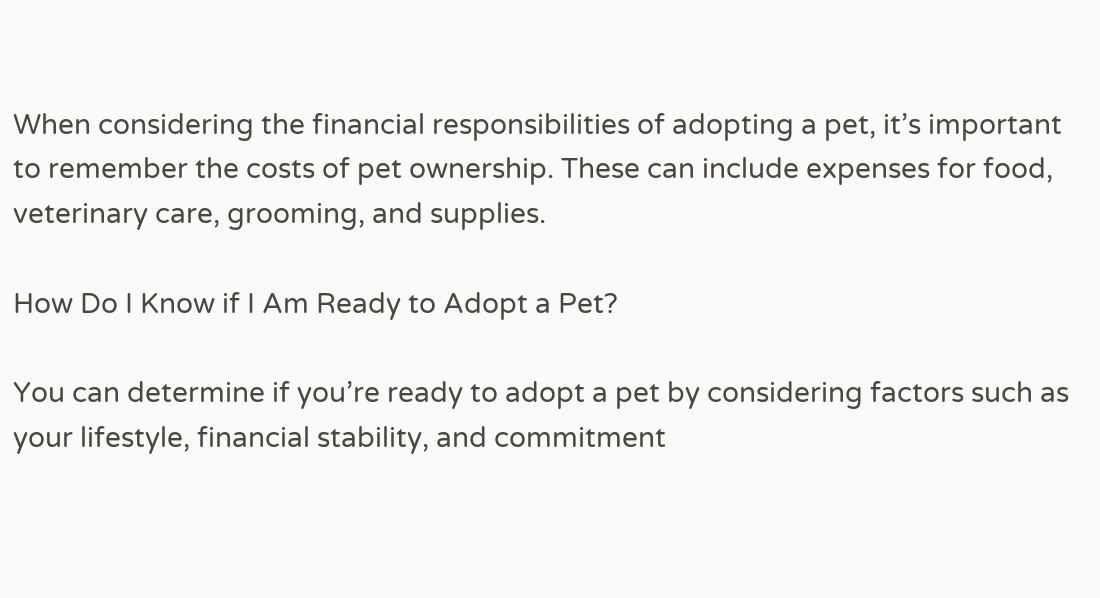When considering the financial responsibilities of adopting a pet, it’s important to remember the costs of pet ownership. These can include expenses for food, veterinary care, grooming, and supplies.

How Do I Know if I Am Ready to Adopt a Pet?

You can determine if you’re ready to adopt a pet by considering factors such as your lifestyle, financial stability, and commitment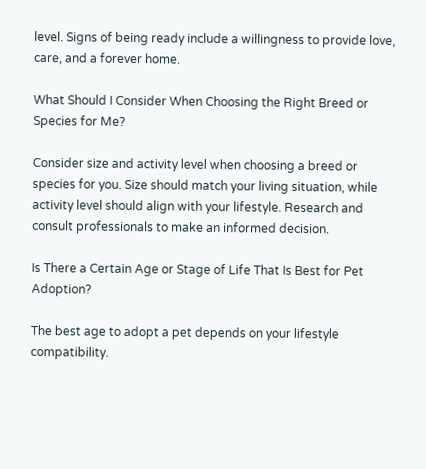level. Signs of being ready include a willingness to provide love, care, and a forever home.

What Should I Consider When Choosing the Right Breed or Species for Me?

Consider size and activity level when choosing a breed or species for you. Size should match your living situation, while activity level should align with your lifestyle. Research and consult professionals to make an informed decision.

Is There a Certain Age or Stage of Life That Is Best for Pet Adoption?

The best age to adopt a pet depends on your lifestyle compatibility.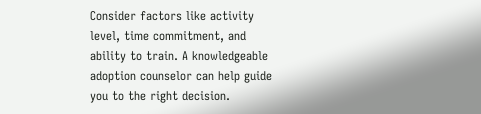Consider factors like activity level, time commitment, and ability to train. A knowledgeable adoption counselor can help guide you to the right decision.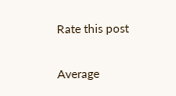Rate this post

Average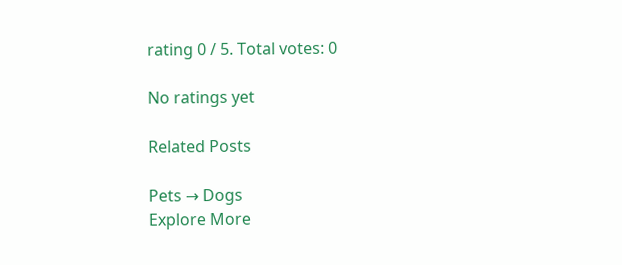rating 0 / 5. Total votes: 0

No ratings yet

Related Posts

Pets → Dogs
Explore More